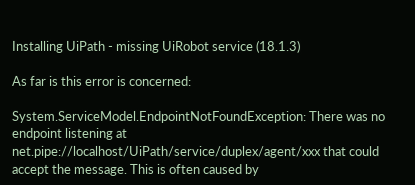Installing UiPath - missing UiRobot service (18.1.3)

As far is this error is concerned:

System.ServiceModel.EndpointNotFoundException: There was no endpoint listening at net.pipe://localhost/UiPath/service/duplex/agent/xxx that could accept the message. This is often caused by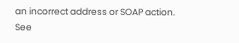an incorrect address or SOAP action. See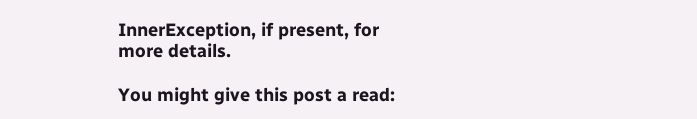InnerException, if present, for more details.

You might give this post a read: